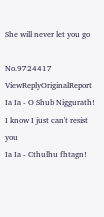She will never let you go

No.9724417 ViewReplyOriginalReport
Ia Ia - O Shub Niggurath!
I know I just can't resist you
Ia Ia - Cthulhu fhtagn!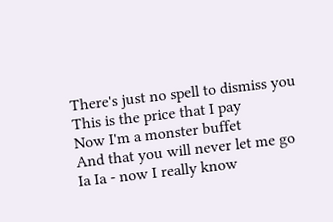There's just no spell to dismiss you
This is the price that I pay
Now I'm a monster buffet
And that you will never let me go
Ia Ia - now I really know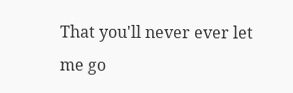That you'll never ever let me go